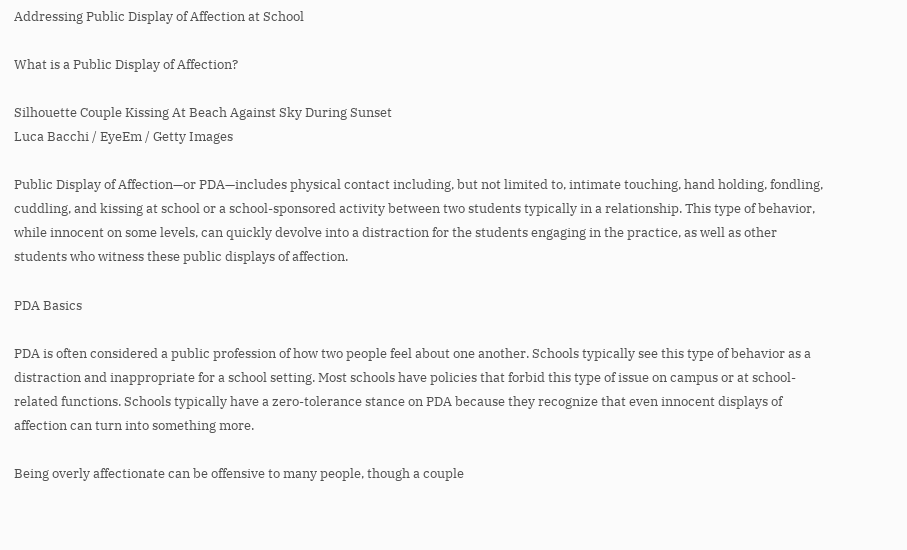Addressing Public Display of Affection at School

What is a Public Display of Affection?

Silhouette Couple Kissing At Beach Against Sky During Sunset
Luca Bacchi / EyeEm / Getty Images

Public Display of Affection—or PDA—includes physical contact including, but not limited to, intimate touching, hand holding, fondling, cuddling, and kissing at school or a school-sponsored activity between two students typically in a relationship. This type of behavior, while innocent on some levels, can quickly devolve into a distraction for the students engaging in the practice, as well as other students who witness these public displays of affection.

PDA Basics

PDA is often considered a public profession of how two people feel about one another. Schools typically see this type of behavior as a distraction and inappropriate for a school setting. Most schools have policies that forbid this type of issue on campus or at school-related functions. Schools typically have a zero-tolerance stance on PDA because they recognize that even innocent displays of affection can turn into something more.

Being overly affectionate can be offensive to many people, though a couple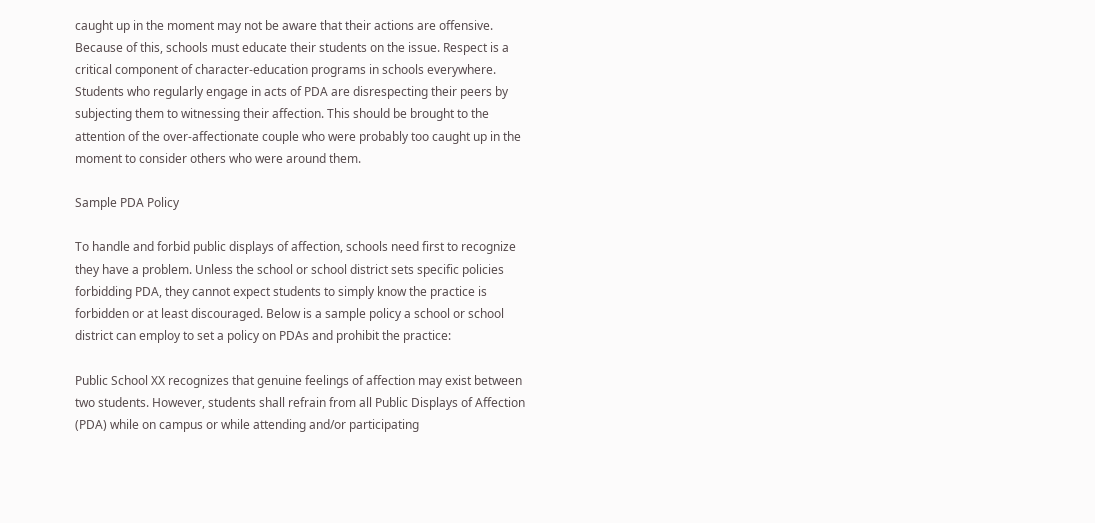caught up in the moment may not be aware that their actions are offensive. Because of this, schools must educate their students on the issue. Respect is a critical component of character-education programs in schools everywhere. Students who regularly engage in acts of PDA are disrespecting their peers by subjecting them to witnessing their affection. This should be brought to the attention of the over-affectionate couple who were probably too caught up in the moment to consider others who were around them.

Sample PDA Policy

To handle and forbid public displays of affection, schools need first to recognize they have a problem. Unless the school or school district sets specific policies forbidding PDA, they cannot expect students to simply know the practice is forbidden or at least discouraged. Below is a sample policy a school or school district can employ to set a policy on PDAs and prohibit the practice:

Public School XX recognizes that genuine feelings of affection may exist between two students. However, students shall refrain from all Public Displays of Affection (PDA) while on campus or while attending and/or participating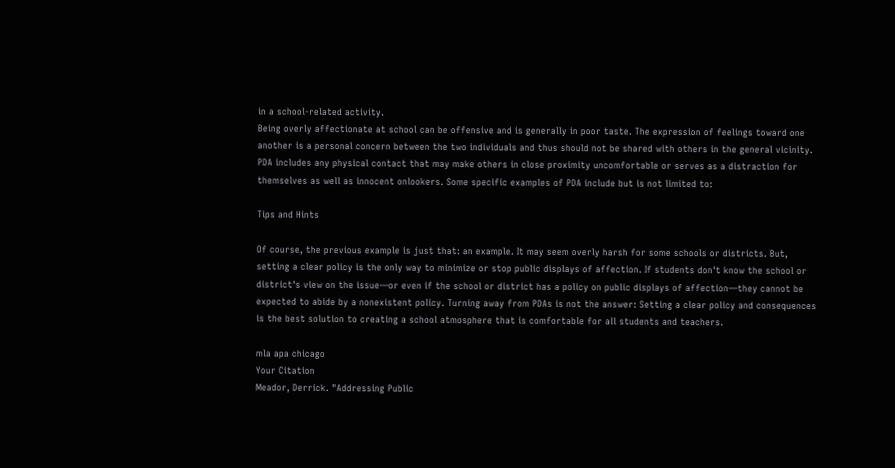in a school-related activity.
Being overly affectionate at school can be offensive and is generally in poor taste. The expression of feelings toward one another is a personal concern between the two individuals and thus should not be shared with others in the general vicinity. PDA includes any physical contact that may make others in close proximity uncomfortable or serves as a distraction for themselves as well as innocent onlookers. Some specific examples of PDA include but is not limited to:

Tips and Hints

Of course, the previous example is just that: an example. It may seem overly harsh for some schools or districts. But, setting a clear policy is the only way to minimize or stop public displays of affection. If students don't know the school or district's view on the issue—or even if the school or district has a policy on public displays of affection—they cannot be expected to abide by a nonexistent policy. Turning away from PDAs is not the answer: Setting a clear policy and consequences is the best solution to creating a school atmosphere that is comfortable for all students and teachers.

mla apa chicago
Your Citation
Meador, Derrick. "Addressing Public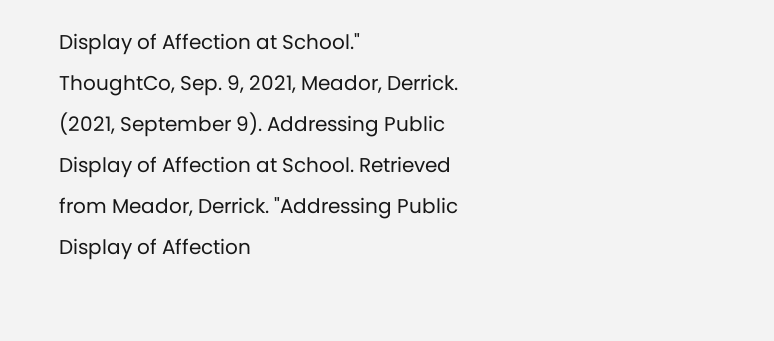Display of Affection at School." ThoughtCo, Sep. 9, 2021, Meador, Derrick. (2021, September 9). Addressing Public Display of Affection at School. Retrieved from Meador, Derrick. "Addressing Public Display of Affection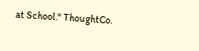at School." ThoughtCo.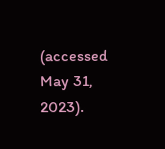(accessed May 31, 2023).